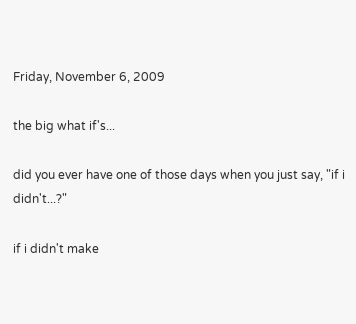Friday, November 6, 2009

the big what if's...

did you ever have one of those days when you just say, "if i didn't...?"

if i didn't make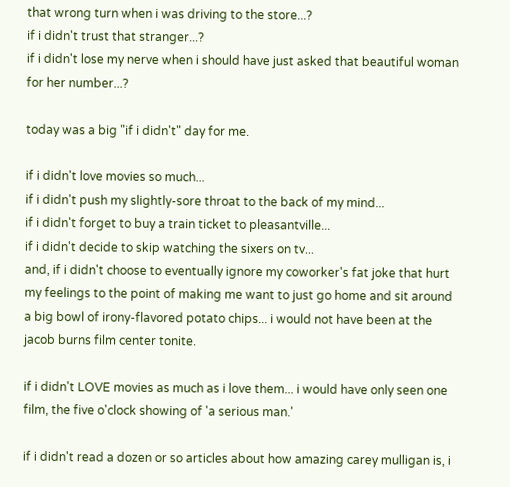that wrong turn when i was driving to the store...?
if i didn't trust that stranger...?
if i didn't lose my nerve when i should have just asked that beautiful woman for her number...?

today was a big "if i didn't" day for me.

if i didn't love movies so much...
if i didn't push my slightly-sore throat to the back of my mind...
if i didn't forget to buy a train ticket to pleasantville...
if i didn't decide to skip watching the sixers on tv...
and, if i didn't choose to eventually ignore my coworker's fat joke that hurt my feelings to the point of making me want to just go home and sit around a big bowl of irony-flavored potato chips... i would not have been at the jacob burns film center tonite.

if i didn't LOVE movies as much as i love them... i would have only seen one film, the five o'clock showing of 'a serious man.'

if i didn't read a dozen or so articles about how amazing carey mulligan is, i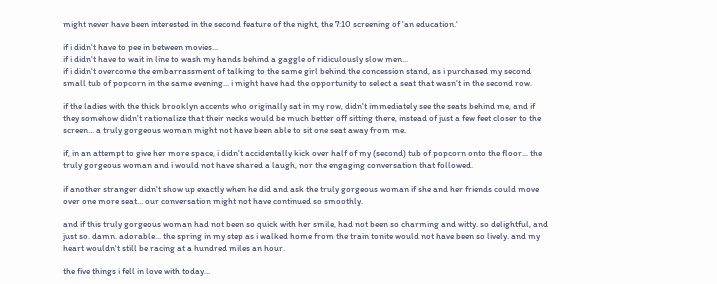might never have been interested in the second feature of the night, the 7:10 screening of 'an education.'

if i didn't have to pee in between movies...
if i didn't have to wait in line to wash my hands behind a gaggle of ridiculously slow men...
if i didn't overcome the embarrassment of talking to the same girl behind the concession stand, as i purchased my second small tub of popcorn in the same evening... i might have had the opportunity to select a seat that wasn't in the second row.

if the ladies with the thick brooklyn accents who originally sat in my row, didn't immediately see the seats behind me, and if they somehow didn't rationalize that their necks would be much better off sitting there, instead of just a few feet closer to the screen... a truly gorgeous woman might not have been able to sit one seat away from me.

if, in an attempt to give her more space, i didn't accidentally kick over half of my (second) tub of popcorn onto the floor... the truly gorgeous woman and i would not have shared a laugh, nor the engaging conversation that followed.

if another stranger didn't show up exactly when he did and ask the truly gorgeous woman if she and her friends could move over one more seat... our conversation might not have continued so smoothly.

and if this truly gorgeous woman had not been so quick with her smile, had not been so charming and witty. so delightful, and just so. damn. adorable... the spring in my step as i walked home from the train tonite would not have been so lively. and my heart wouldn't still be racing at a hundred miles an hour.

the five things i fell in love with today...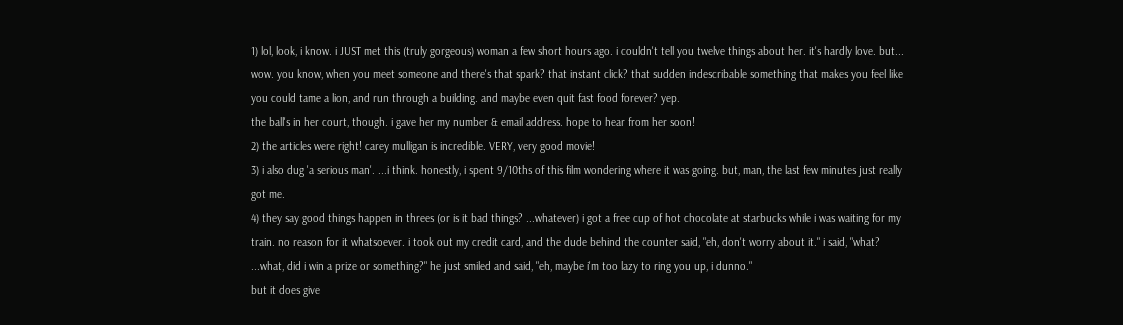1) lol, look, i know. i JUST met this (truly gorgeous) woman a few short hours ago. i couldn't tell you twelve things about her. it's hardly love. but... wow. you know, when you meet someone and there's that spark? that instant click? that sudden indescribable something that makes you feel like you could tame a lion, and run through a building. and maybe even quit fast food forever? yep.
the ball's in her court, though. i gave her my number & email address. hope to hear from her soon!
2) the articles were right! carey mulligan is incredible. VERY, very good movie!
3) i also dug 'a serious man'. ...i think. honestly, i spent 9/10ths of this film wondering where it was going. but, man, the last few minutes just really got me.
4) they say good things happen in threes (or is it bad things? ...whatever) i got a free cup of hot chocolate at starbucks while i was waiting for my train. no reason for it whatsoever. i took out my credit card, and the dude behind the counter said, "eh, don't worry about it." i said, "what? ...what, did i win a prize or something?" he just smiled and said, "eh, maybe i'm too lazy to ring you up, i dunno."
but it does give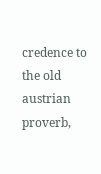credence to the old austrian proverb,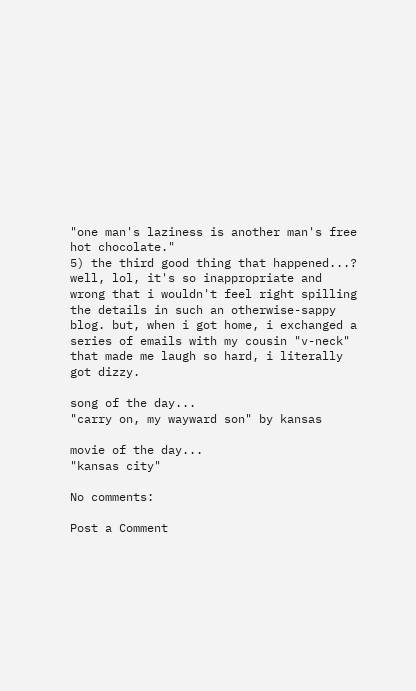"one man's laziness is another man's free hot chocolate."
5) the third good thing that happened...? well, lol, it's so inappropriate and wrong that i wouldn't feel right spilling the details in such an otherwise-sappy blog. but, when i got home, i exchanged a series of emails with my cousin "v-neck" that made me laugh so hard, i literally got dizzy.

song of the day...
"carry on, my wayward son" by kansas

movie of the day...
"kansas city"

No comments:

Post a Comment